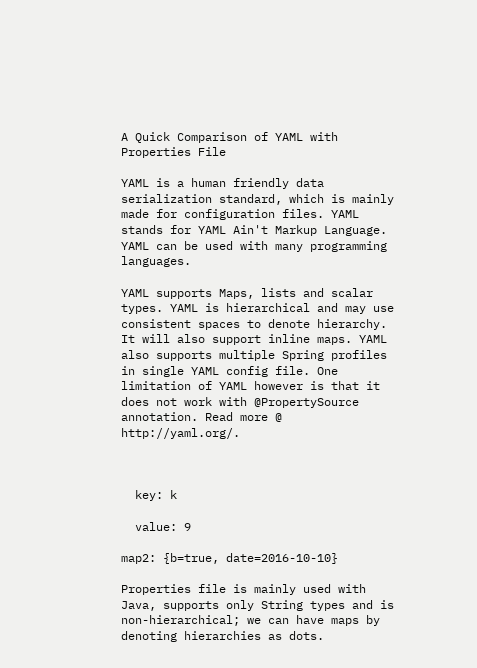A Quick Comparison of YAML with Properties File

YAML is a human friendly data serialization standard, which is mainly made for configuration files. YAML stands for YAML Ain't Markup Language. YAML can be used with many programming languages.

YAML supports Maps, lists and scalar types. YAML is hierarchical and may use consistent spaces to denote hierarchy. It will also support inline maps. YAML also supports multiple Spring profiles in single YAML config file. One limitation of YAML however is that it does not work with @PropertySource annotation. Read more @ http://yaml.org/.



  key: k

  value: 9

map2: {b=true, date=2016-10-10}

Properties file is mainly used with Java, supports only String types and is non-hierarchical; we can have maps by denoting hierarchies as dots.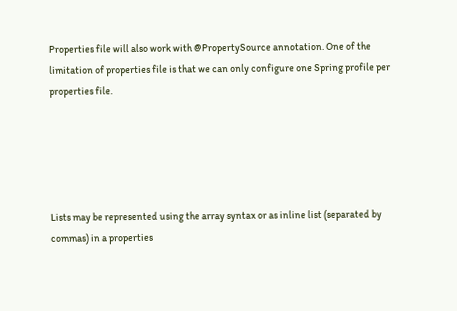Properties file will also work with @PropertySource annotation. One of the limitation of properties file is that we can only configure one Spring profile per properties file.





Lists may be represented using the array syntax or as inline list (separated by commas) in a properties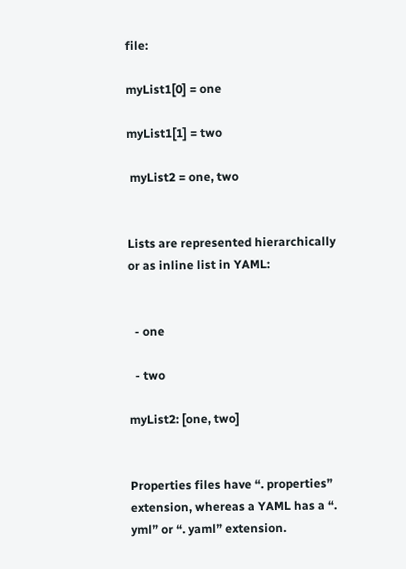file:

myList1[0] = one

myList1[1] = two

 myList2 = one, two


Lists are represented hierarchically or as inline list in YAML:


  - one

  - two

myList2: [one, two]


Properties files have “. properties” extension, whereas a YAML has a “. yml” or “. yaml” extension.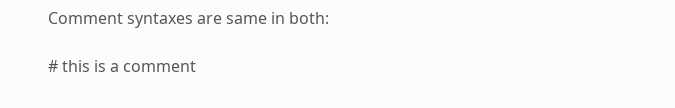Comment syntaxes are same in both:

# this is a comment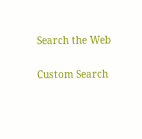Search the Web

Custom Search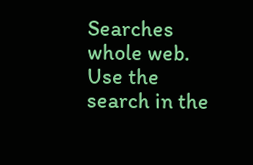Searches whole web. Use the search in the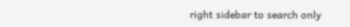right sidebar to search only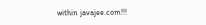within javajee.com!!!